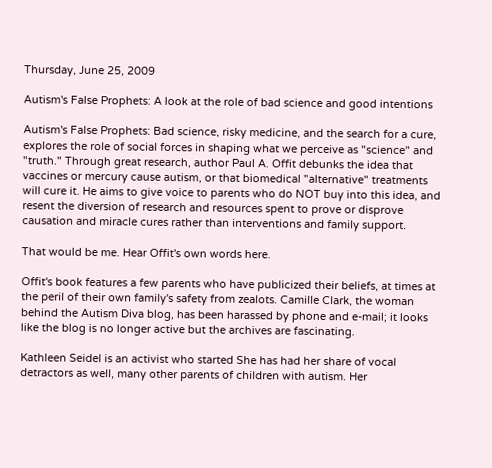Thursday, June 25, 2009

Autism's False Prophets: A look at the role of bad science and good intentions

Autism's False Prophets: Bad science, risky medicine, and the search for a cure, explores the role of social forces in shaping what we perceive as "science" and "truth." Through great research, author Paul A. Offit debunks the idea that vaccines or mercury cause autism, or that biomedical "alternative" treatments will cure it. He aims to give voice to parents who do NOT buy into this idea, and resent the diversion of research and resources spent to prove or disprove causation and miracle cures rather than interventions and family support.

That would be me. Hear Offit's own words here.

Offit's book features a few parents who have publicized their beliefs, at times at the peril of their own family's safety from zealots. Camille Clark, the woman behind the Autism Diva blog, has been harassed by phone and e-mail; it looks like the blog is no longer active but the archives are fascinating.

Kathleen Seidel is an activist who started She has had her share of vocal detractors as well, many other parents of children with autism. Her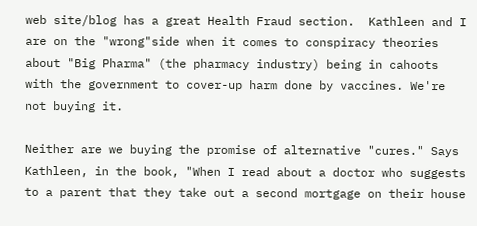web site/blog has a great Health Fraud section.  Kathleen and I are on the "wrong"side when it comes to conspiracy theories about "Big Pharma" (the pharmacy industry) being in cahoots with the government to cover-up harm done by vaccines. We're not buying it.

Neither are we buying the promise of alternative "cures." Says Kathleen, in the book, "When I read about a doctor who suggests to a parent that they take out a second mortgage on their house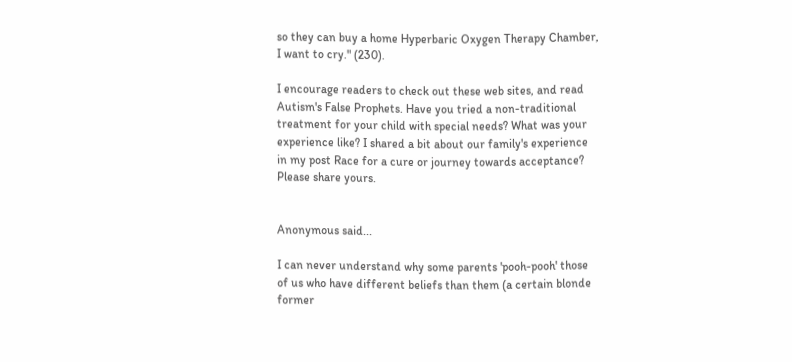so they can buy a home Hyperbaric Oxygen Therapy Chamber, I want to cry." (230).

I encourage readers to check out these web sites, and read Autism's False Prophets. Have you tried a non-traditional treatment for your child with special needs? What was your experience like? I shared a bit about our family's experience in my post Race for a cure or journey towards acceptance? Please share yours.


Anonymous said...

I can never understand why some parents 'pooh-pooh' those of us who have different beliefs than them (a certain blonde former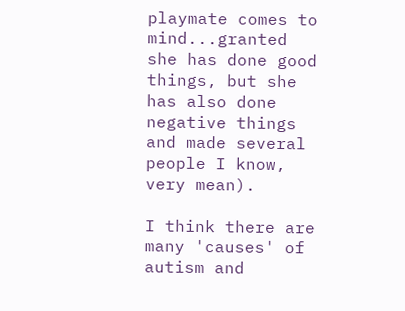playmate comes to mind...granted she has done good things, but she has also done negative things and made several people I know, very mean).

I think there are many 'causes' of autism and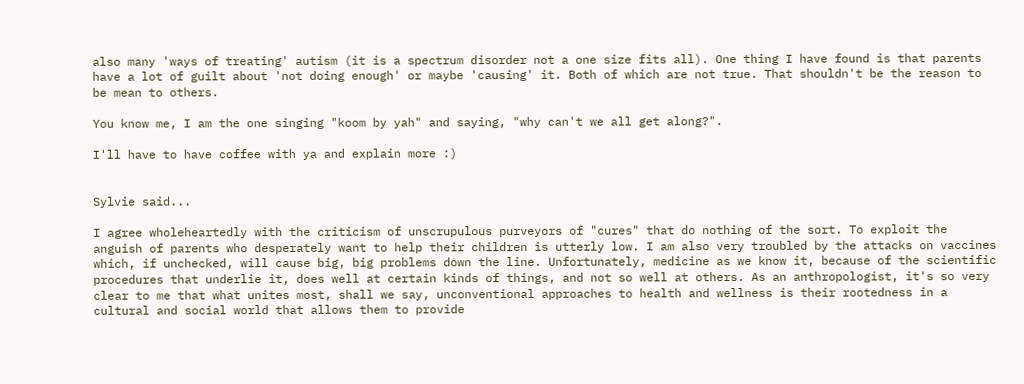also many 'ways of treating' autism (it is a spectrum disorder not a one size fits all). One thing I have found is that parents have a lot of guilt about 'not doing enough' or maybe 'causing' it. Both of which are not true. That shouldn't be the reason to be mean to others.

You know me, I am the one singing "koom by yah" and saying, "why can't we all get along?".

I'll have to have coffee with ya and explain more :)


Sylvie said...

I agree wholeheartedly with the criticism of unscrupulous purveyors of "cures" that do nothing of the sort. To exploit the anguish of parents who desperately want to help their children is utterly low. I am also very troubled by the attacks on vaccines which, if unchecked, will cause big, big problems down the line. Unfortunately, medicine as we know it, because of the scientific procedures that underlie it, does well at certain kinds of things, and not so well at others. As an anthropologist, it's so very clear to me that what unites most, shall we say, unconventional approaches to health and wellness is their rootedness in a cultural and social world that allows them to provide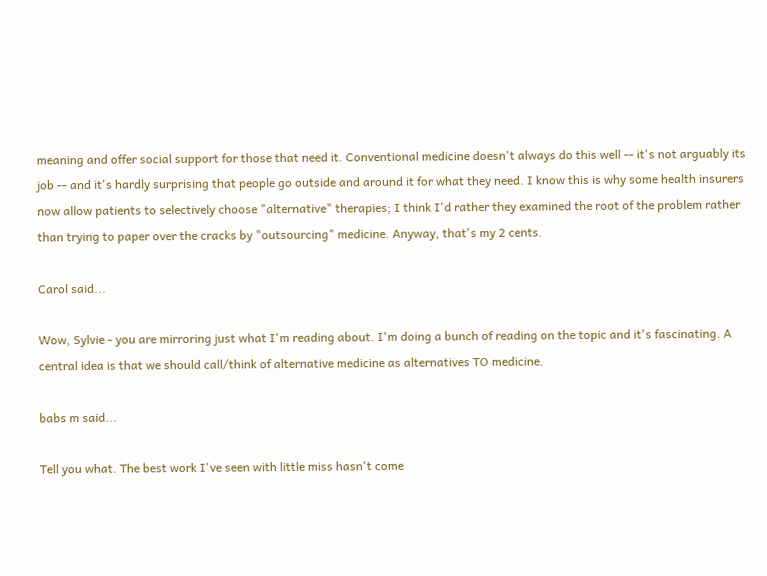meaning and offer social support for those that need it. Conventional medicine doesn't always do this well -- it's not arguably its job -- and it's hardly surprising that people go outside and around it for what they need. I know this is why some health insurers now allow patients to selectively choose "alternative" therapies; I think I'd rather they examined the root of the problem rather than trying to paper over the cracks by "outsourcing" medicine. Anyway, that's my 2 cents.

Carol said...

Wow, Sylvie - you are mirroring just what I'm reading about. I'm doing a bunch of reading on the topic and it's fascinating. A central idea is that we should call/think of alternative medicine as alternatives TO medicine.

babs m said...

Tell you what. The best work I've seen with little miss hasn't come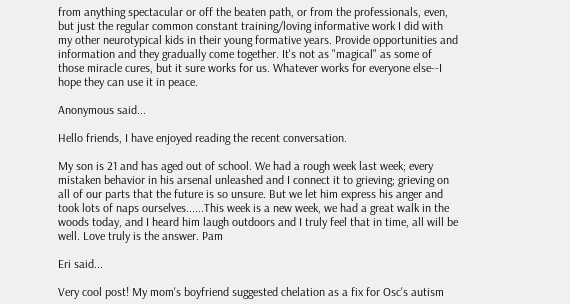from anything spectacular or off the beaten path, or from the professionals, even, but just the regular common constant training/loving informative work I did with my other neurotypical kids in their young formative years. Provide opportunities and information and they gradually come together. It's not as "magical" as some of those miracle cures, but it sure works for us. Whatever works for everyone else--I hope they can use it in peace.

Anonymous said...

Hello friends, I have enjoyed reading the recent conversation.

My son is 21 and has aged out of school. We had a rough week last week; every mistaken behavior in his arsenal unleashed and I connect it to grieving; grieving on all of our parts that the future is so unsure. But we let him express his anger and took lots of naps ourselves......This week is a new week, we had a great walk in the woods today, and I heard him laugh outdoors and I truly feel that in time, all will be well. Love truly is the answer. Pam

Eri said...

Very cool post! My mom's boyfriend suggested chelation as a fix for Osc's autism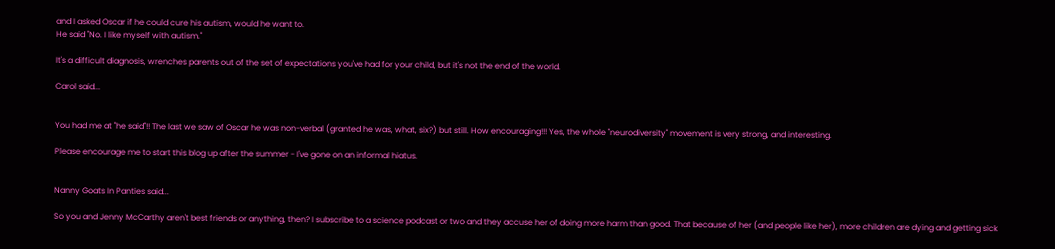and I asked Oscar if he could cure his autism, would he want to.
He said "No. I like myself with autism."

It's a difficult diagnosis, wrenches parents out of the set of expectations you've had for your child, but it's not the end of the world.

Carol said...


You had me at "he said"!! The last we saw of Oscar he was non-verbal (granted he was, what, six?) but still. How encouraging!!! Yes, the whole "neurodiversity" movement is very strong, and interesting.

Please encourage me to start this blog up after the summer - I've gone on an informal hiatus.


Nanny Goats In Panties said...

So you and Jenny McCarthy aren't best friends or anything, then? I subscribe to a science podcast or two and they accuse her of doing more harm than good. That because of her (and people like her), more children are dying and getting sick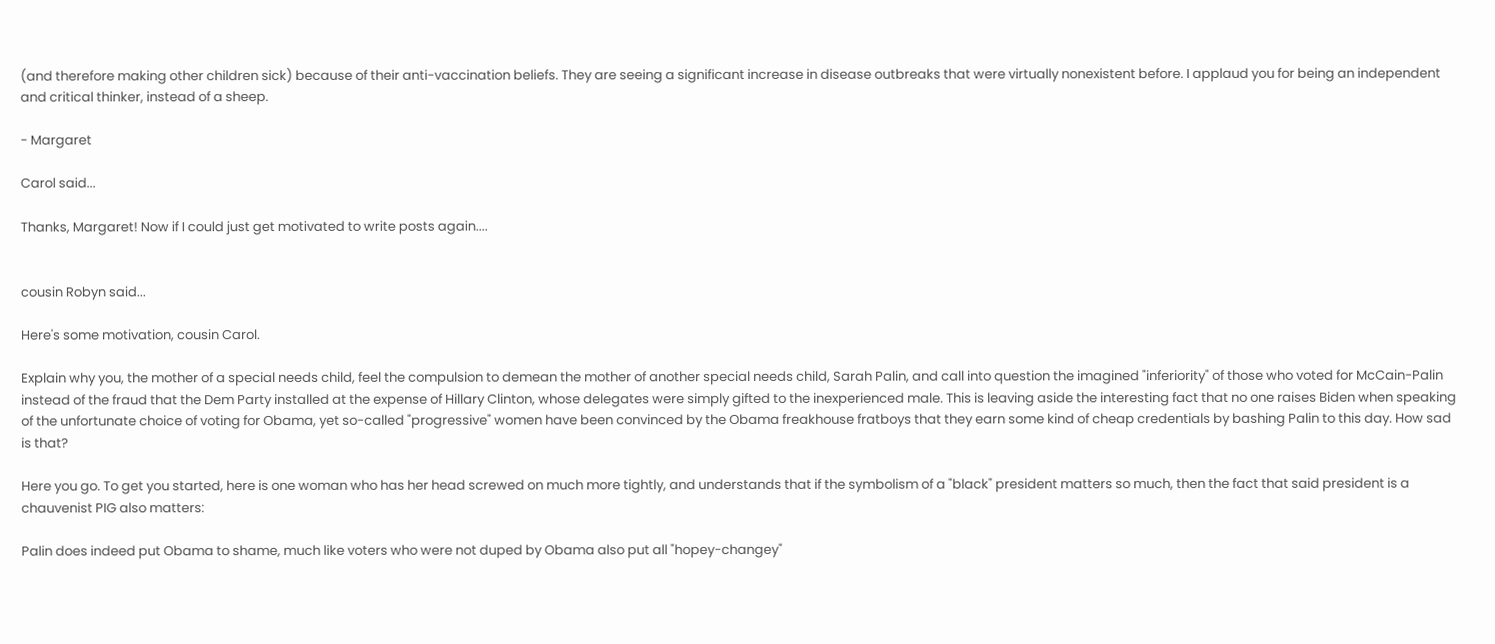(and therefore making other children sick) because of their anti-vaccination beliefs. They are seeing a significant increase in disease outbreaks that were virtually nonexistent before. I applaud you for being an independent and critical thinker, instead of a sheep.

- Margaret

Carol said...

Thanks, Margaret! Now if I could just get motivated to write posts again....


cousin Robyn said...

Here's some motivation, cousin Carol.

Explain why you, the mother of a special needs child, feel the compulsion to demean the mother of another special needs child, Sarah Palin, and call into question the imagined "inferiority" of those who voted for McCain-Palin instead of the fraud that the Dem Party installed at the expense of Hillary Clinton, whose delegates were simply gifted to the inexperienced male. This is leaving aside the interesting fact that no one raises Biden when speaking of the unfortunate choice of voting for Obama, yet so-called "progressive" women have been convinced by the Obama freakhouse fratboys that they earn some kind of cheap credentials by bashing Palin to this day. How sad is that?

Here you go. To get you started, here is one woman who has her head screwed on much more tightly, and understands that if the symbolism of a "black" president matters so much, then the fact that said president is a chauvenist PIG also matters:

Palin does indeed put Obama to shame, much like voters who were not duped by Obama also put all "hopey-changey"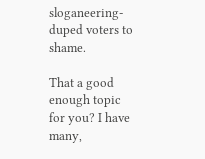sloganeering-duped voters to shame.

That a good enough topic for you? I have many,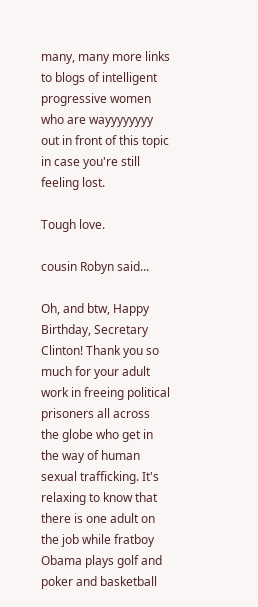many, many more links to blogs of intelligent progressive women who are wayyyyyyyy out in front of this topic in case you're still feeling lost.

Tough love.

cousin Robyn said...

Oh, and btw, Happy Birthday, Secretary Clinton! Thank you so much for your adult work in freeing political prisoners all across the globe who get in the way of human sexual trafficking. It's relaxing to know that there is one adult on the job while fratboy Obama plays golf and poker and basketball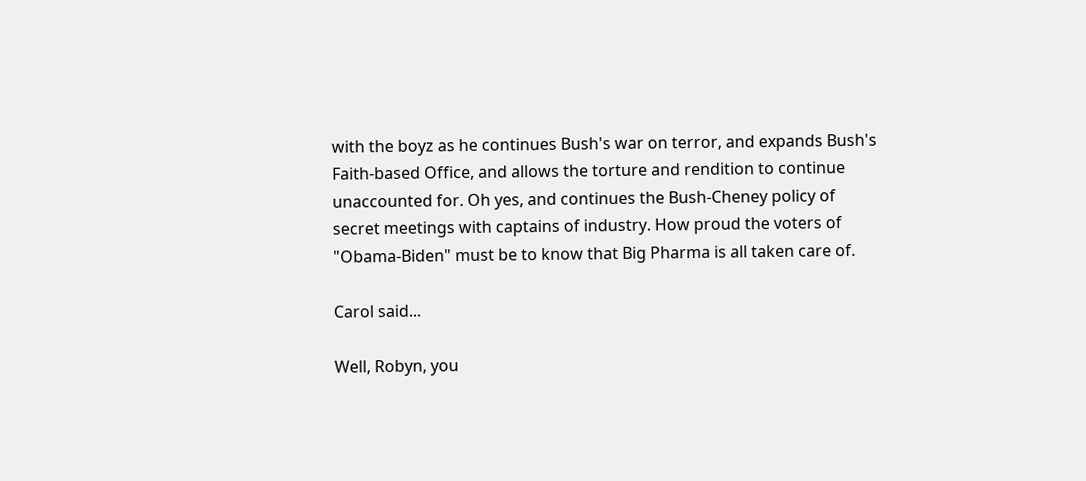with the boyz as he continues Bush's war on terror, and expands Bush's Faith-based Office, and allows the torture and rendition to continue unaccounted for. Oh yes, and continues the Bush-Cheney policy of secret meetings with captains of industry. How proud the voters of "Obama-Biden" must be to know that Big Pharma is all taken care of.

Carol said...

Well, Robyn, you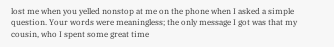lost me when you yelled nonstop at me on the phone when I asked a simple question. Your words were meaningless; the only message I got was that my cousin, who I spent some great time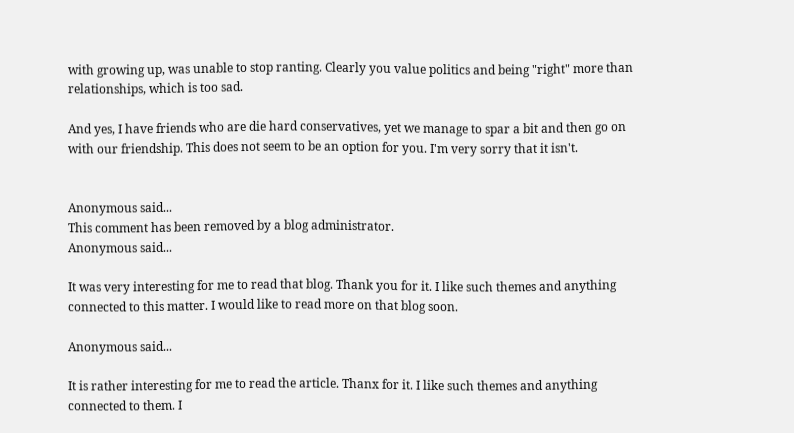with growing up, was unable to stop ranting. Clearly you value politics and being "right" more than relationships, which is too sad.

And yes, I have friends who are die hard conservatives, yet we manage to spar a bit and then go on with our friendship. This does not seem to be an option for you. I'm very sorry that it isn't.


Anonymous said...
This comment has been removed by a blog administrator.
Anonymous said...

It was very interesting for me to read that blog. Thank you for it. I like such themes and anything connected to this matter. I would like to read more on that blog soon.

Anonymous said...

It is rather interesting for me to read the article. Thanx for it. I like such themes and anything connected to them. I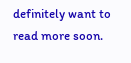definitely want to read more soon.